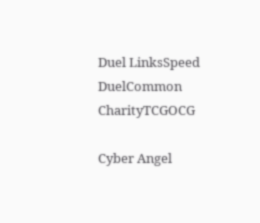Duel LinksSpeed DuelCommon CharityTCGOCG

Cyber Angel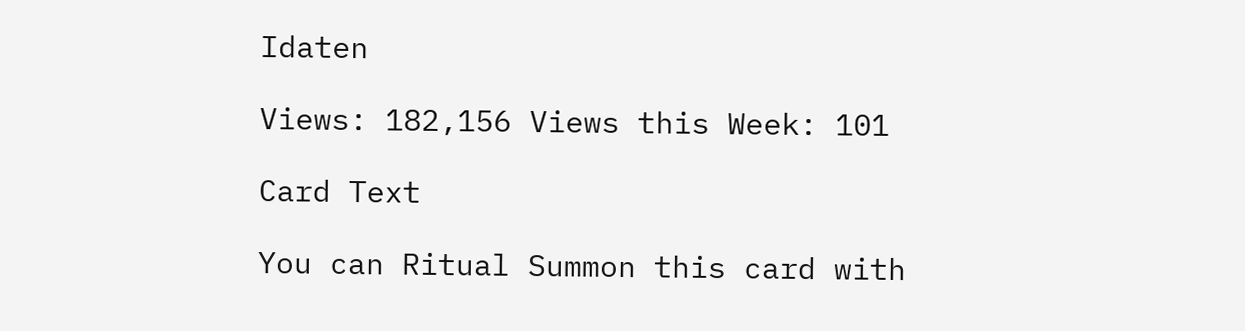Idaten

Views: 182,156 Views this Week: 101

Card Text

You can Ritual Summon this card with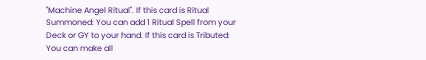"Machine Angel Ritual". If this card is Ritual Summoned: You can add 1 Ritual Spell from your Deck or GY to your hand. If this card is Tributed: You can make all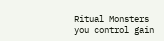Ritual Monsters you control gain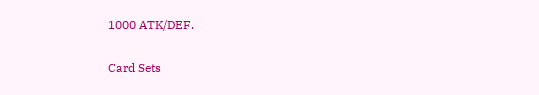1000 ATK/DEF.

Card Sets